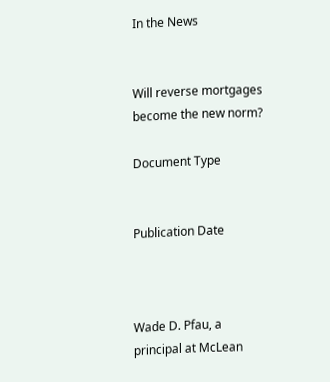In the News


Will reverse mortgages become the new norm?

Document Type


Publication Date



Wade D. Pfau, a principal at McLean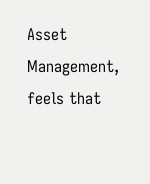Asset Management, feels that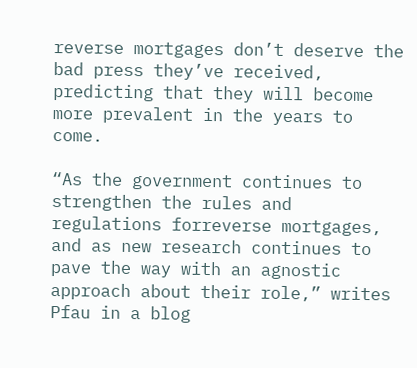reverse mortgages don’t deserve the bad press they’ve received, predicting that they will become more prevalent in the years to come.

“As the government continues to strengthen the rules and regulations forreverse mortgages, and as new research continues to pave the way with an agnostic approach about their role,” writes Pfau in a blog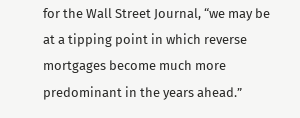for the Wall Street Journal, “we may be at a tipping point in which reverse mortgages become much more predominant in the years ahead.”